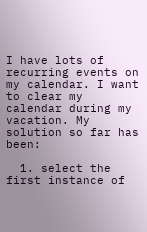I have lots of recurring events on my calendar. I want to clear my calendar during my vacation. My solution so far has been:

  1. select the first instance of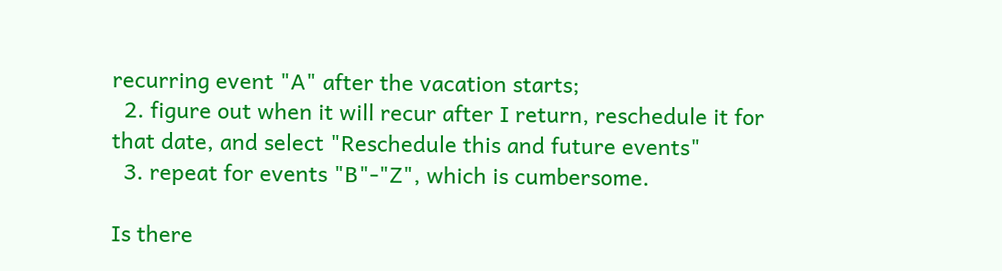recurring event "A" after the vacation starts;
  2. figure out when it will recur after I return, reschedule it for that date, and select "Reschedule this and future events"
  3. repeat for events "B"-"Z", which is cumbersome.

Is there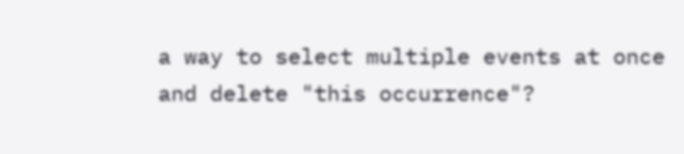a way to select multiple events at once and delete "this occurrence"?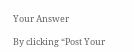Your Answer

By clicking “Post Your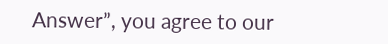Answer”, you agree to our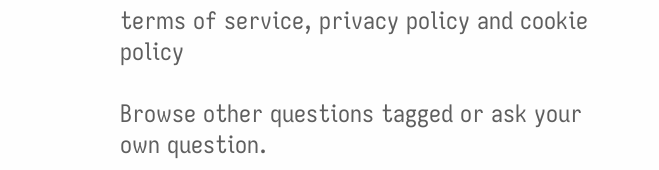terms of service, privacy policy and cookie policy

Browse other questions tagged or ask your own question.